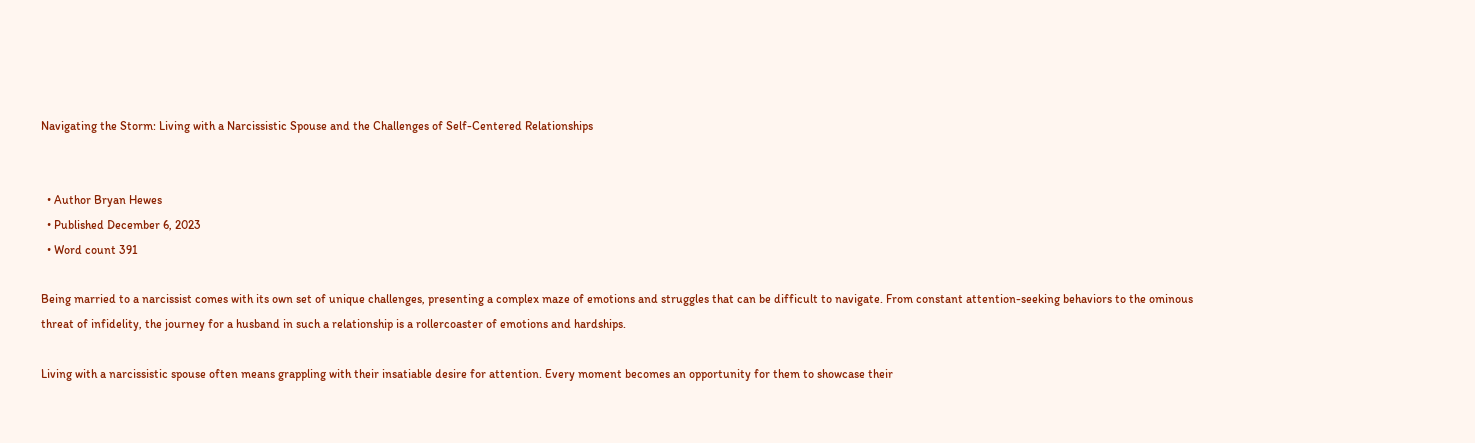Navigating the Storm: Living with a Narcissistic Spouse and the Challenges of Self-Centered Relationships


  • Author Bryan Hewes
  • Published December 6, 2023
  • Word count 391

Being married to a narcissist comes with its own set of unique challenges, presenting a complex maze of emotions and struggles that can be difficult to navigate. From constant attention-seeking behaviors to the ominous threat of infidelity, the journey for a husband in such a relationship is a rollercoaster of emotions and hardships.

Living with a narcissistic spouse often means grappling with their insatiable desire for attention. Every moment becomes an opportunity for them to showcase their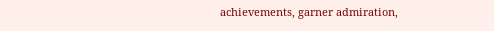achievements, garner admiration,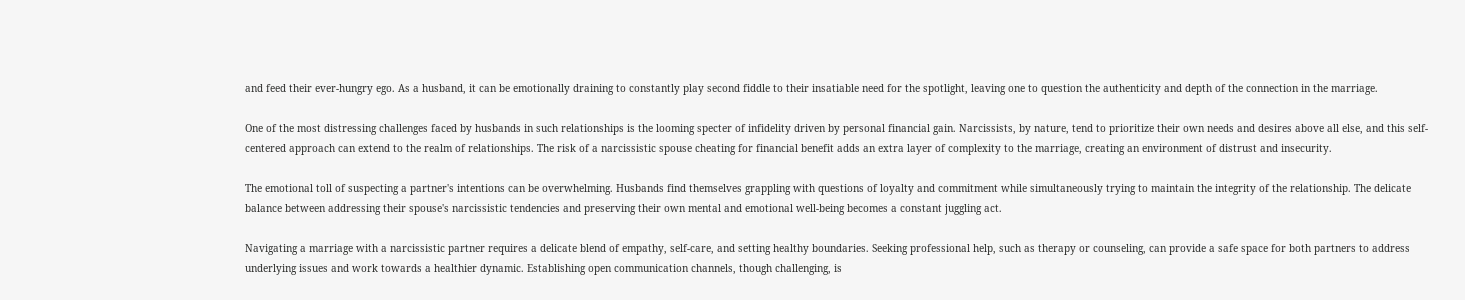and feed their ever-hungry ego. As a husband, it can be emotionally draining to constantly play second fiddle to their insatiable need for the spotlight, leaving one to question the authenticity and depth of the connection in the marriage.

One of the most distressing challenges faced by husbands in such relationships is the looming specter of infidelity driven by personal financial gain. Narcissists, by nature, tend to prioritize their own needs and desires above all else, and this self-centered approach can extend to the realm of relationships. The risk of a narcissistic spouse cheating for financial benefit adds an extra layer of complexity to the marriage, creating an environment of distrust and insecurity.

The emotional toll of suspecting a partner's intentions can be overwhelming. Husbands find themselves grappling with questions of loyalty and commitment while simultaneously trying to maintain the integrity of the relationship. The delicate balance between addressing their spouse's narcissistic tendencies and preserving their own mental and emotional well-being becomes a constant juggling act.

Navigating a marriage with a narcissistic partner requires a delicate blend of empathy, self-care, and setting healthy boundaries. Seeking professional help, such as therapy or counseling, can provide a safe space for both partners to address underlying issues and work towards a healthier dynamic. Establishing open communication channels, though challenging, is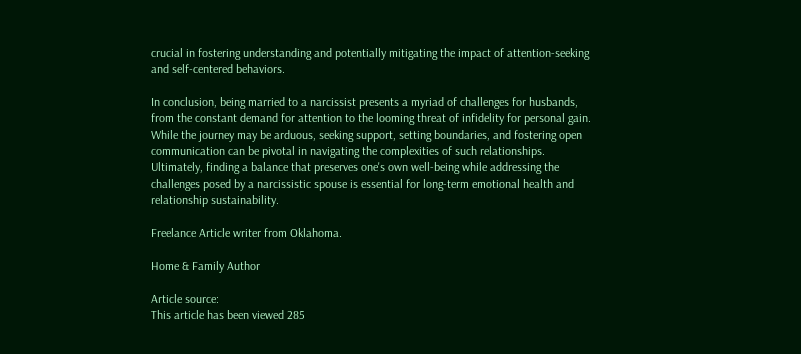crucial in fostering understanding and potentially mitigating the impact of attention-seeking and self-centered behaviors.

In conclusion, being married to a narcissist presents a myriad of challenges for husbands, from the constant demand for attention to the looming threat of infidelity for personal gain. While the journey may be arduous, seeking support, setting boundaries, and fostering open communication can be pivotal in navigating the complexities of such relationships. Ultimately, finding a balance that preserves one's own well-being while addressing the challenges posed by a narcissistic spouse is essential for long-term emotional health and relationship sustainability.

Freelance Article writer from Oklahoma.

Home & Family Author

Article source:
This article has been viewed 285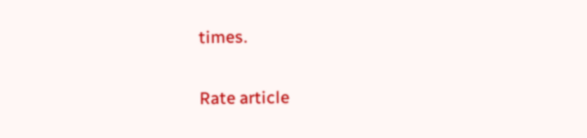times.

Rate article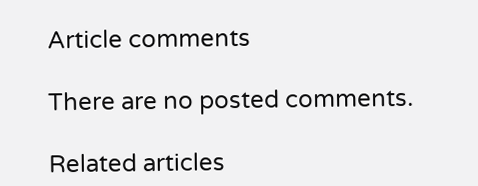Article comments

There are no posted comments.

Related articles